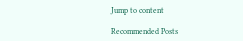Jump to content

Recommended Posts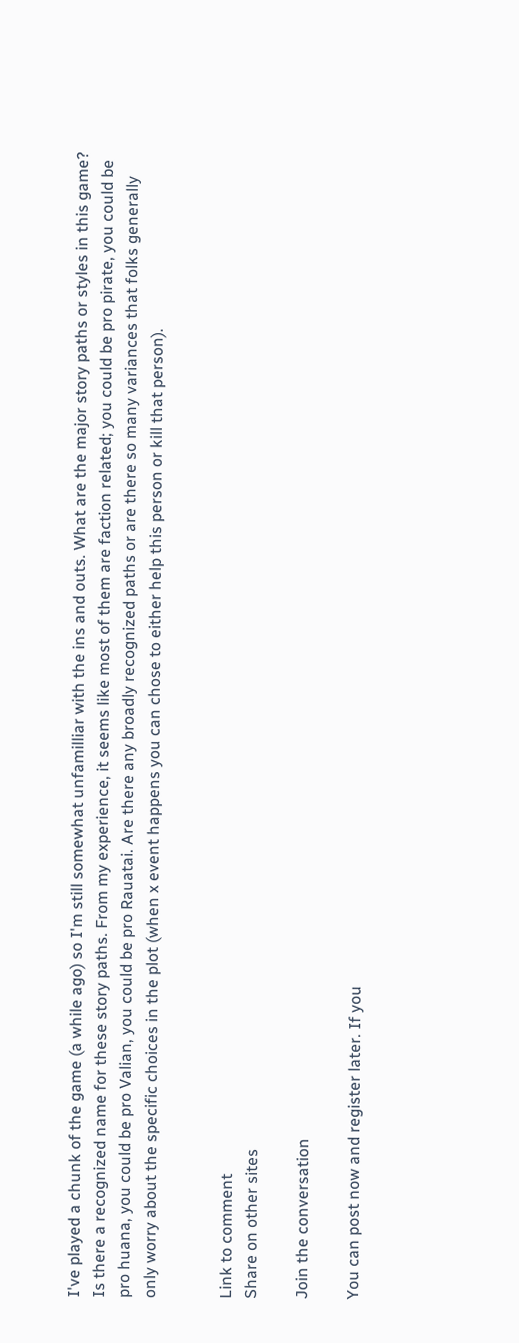I've played a chunk of the game (a while ago) so I'm still somewhat unfamilliar with the ins and outs. What are the major story paths or styles in this game? Is there a recognized name for these story paths. From my experience, it seems like most of them are faction related; you could be pro pirate, you could be pro huana, you could be pro Valian, you could be pro Rauatai. Are there any broadly recognized paths or are there so many variances that folks generally only worry about the specific choices in the plot (when x event happens you can chose to either help this person or kill that person).


Link to comment
Share on other sites

Join the conversation

You can post now and register later. If you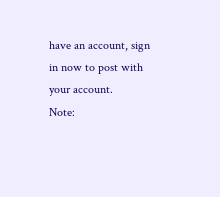have an account, sign in now to post with your account.
Note: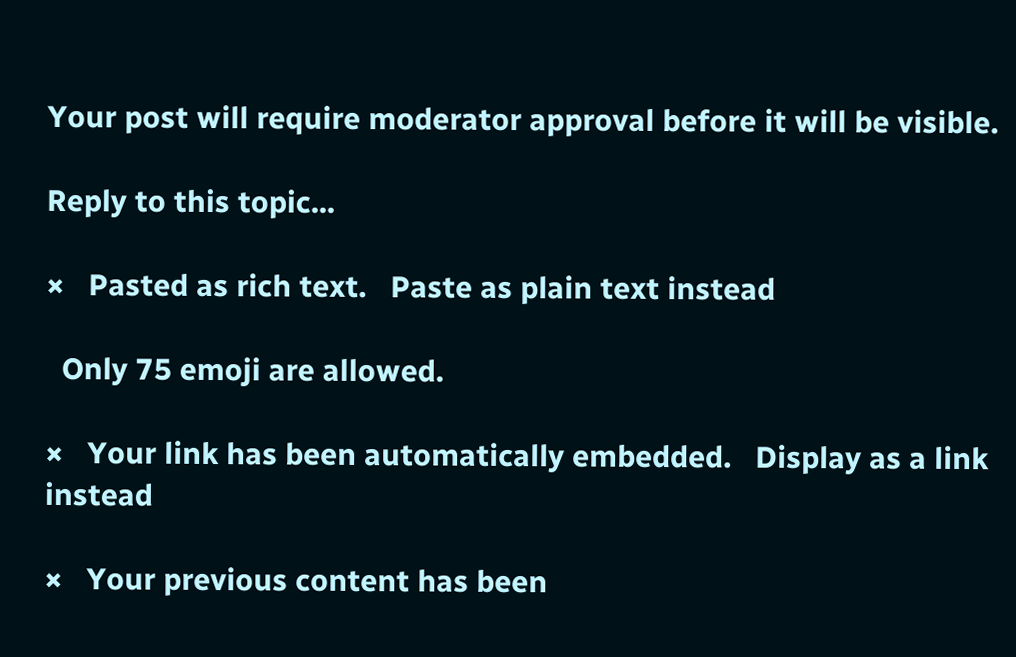Your post will require moderator approval before it will be visible.

Reply to this topic...

×   Pasted as rich text.   Paste as plain text instead

  Only 75 emoji are allowed.

×   Your link has been automatically embedded.   Display as a link instead

×   Your previous content has been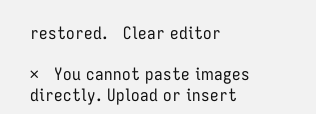restored.   Clear editor

×   You cannot paste images directly. Upload or insert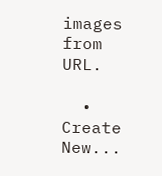images from URL.

  • Create New...